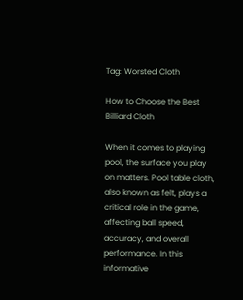Tag: Worsted Cloth

How to Choose the Best Billiard Cloth

When it comes to playing pool, the surface you play on matters. Pool table cloth, also known as felt, plays a critical role in the game, affecting ball speed, accuracy, and overall performance. In this informative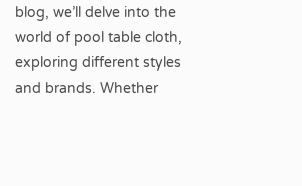blog, we’ll delve into the world of pool table cloth, exploring different styles and brands. Whether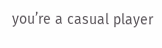you’re a casual player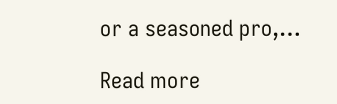or a seasoned pro,…

Read more